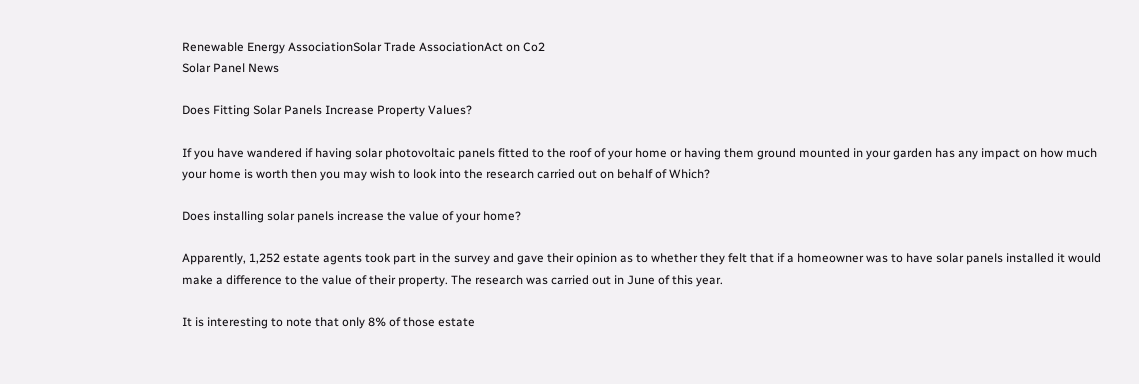Renewable Energy AssociationSolar Trade AssociationAct on Co2
Solar Panel News

Does Fitting Solar Panels Increase Property Values?

If you have wandered if having solar photovoltaic panels fitted to the roof of your home or having them ground mounted in your garden has any impact on how much your home is worth then you may wish to look into the research carried out on behalf of Which?

Does installing solar panels increase the value of your home?

Apparently, 1,252 estate agents took part in the survey and gave their opinion as to whether they felt that if a homeowner was to have solar panels installed it would make a difference to the value of their property. The research was carried out in June of this year.

It is interesting to note that only 8% of those estate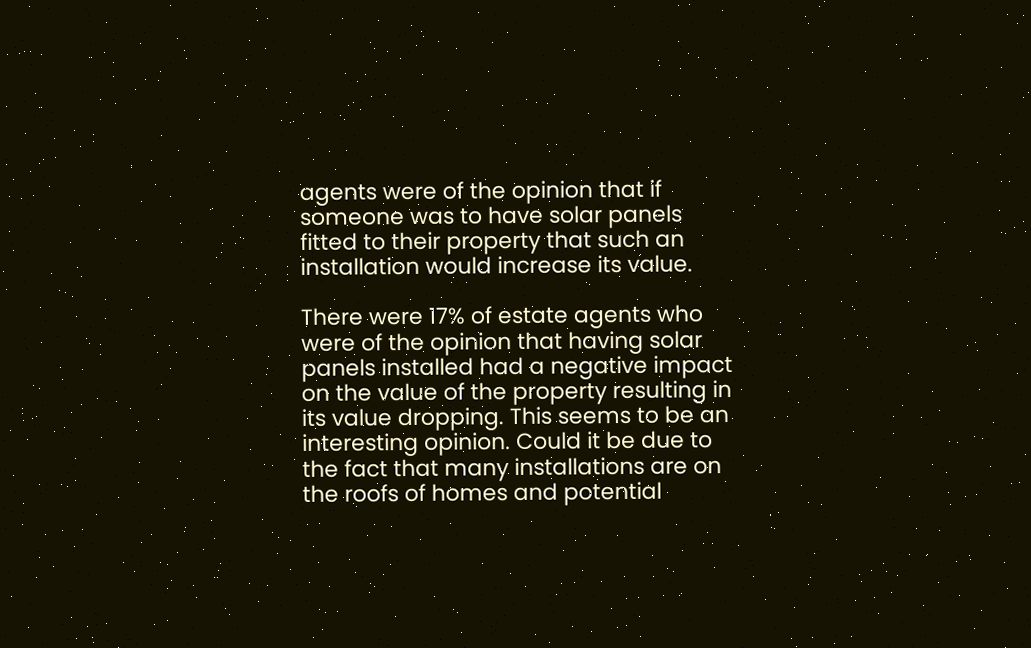agents were of the opinion that if someone was to have solar panels fitted to their property that such an installation would increase its value.

There were 17% of estate agents who were of the opinion that having solar panels installed had a negative impact on the value of the property resulting in its value dropping. This seems to be an interesting opinion. Could it be due to the fact that many installations are on the roofs of homes and potential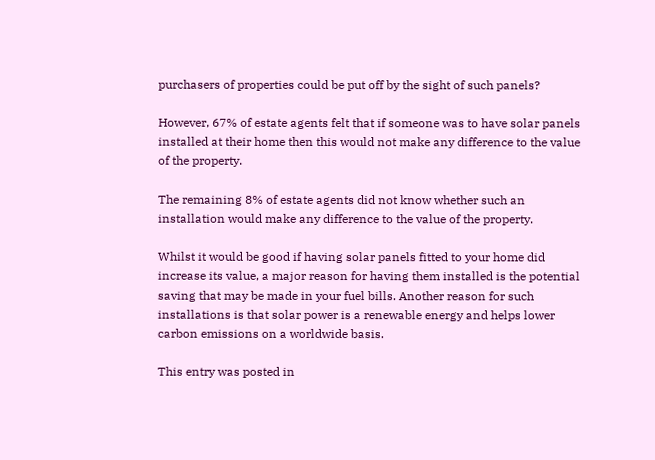purchasers of properties could be put off by the sight of such panels?

However, 67% of estate agents felt that if someone was to have solar panels installed at their home then this would not make any difference to the value of the property.

The remaining 8% of estate agents did not know whether such an installation would make any difference to the value of the property.

Whilst it would be good if having solar panels fitted to your home did increase its value, a major reason for having them installed is the potential saving that may be made in your fuel bills. Another reason for such installations is that solar power is a renewable energy and helps lower carbon emissions on a worldwide basis.

This entry was posted in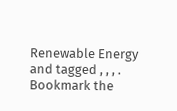Renewable Energy and tagged , , , . Bookmark the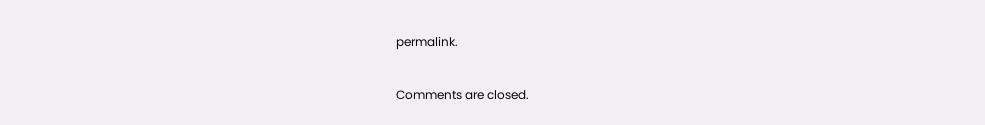permalink.

Comments are closed.